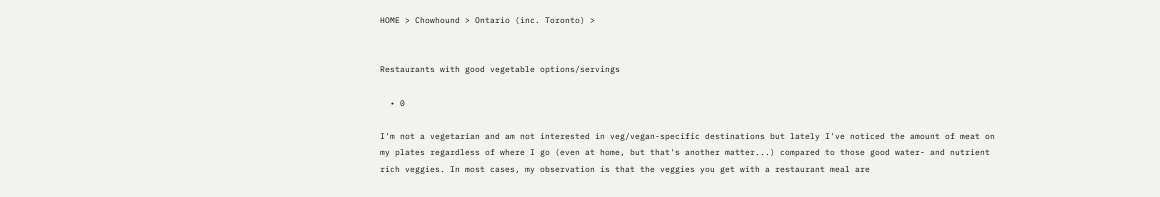HOME > Chowhound > Ontario (inc. Toronto) >


Restaurants with good vegetable options/servings

  • 0

I'm not a vegetarian and am not interested in veg/vegan-specific destinations but lately I've noticed the amount of meat on my plates regardless of where I go (even at home, but that's another matter...) compared to those good water- and nutrient rich veggies. In most cases, my observation is that the veggies you get with a restaurant meal are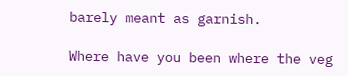barely meant as garnish.

Where have you been where the veg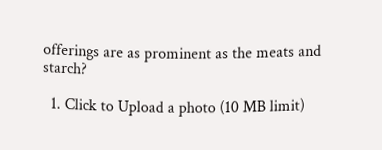offerings are as prominent as the meats and starch?

  1. Click to Upload a photo (10 MB limit)